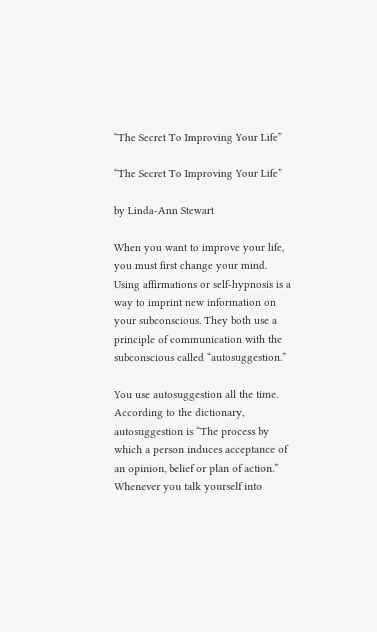“The Secret To Improving Your Life”

“The Secret To Improving Your Life”

by Linda-Ann Stewart

When you want to improve your life, you must first change your mind. Using affirmations or self-hypnosis is a way to imprint new information on your subconscious. They both use a principle of communication with the subconscious called “autosuggestion.”

You use autosuggestion all the time. According to the dictionary, autosuggestion is “The process by which a person induces acceptance of an opinion, belief or plan of action.” Whenever you talk yourself into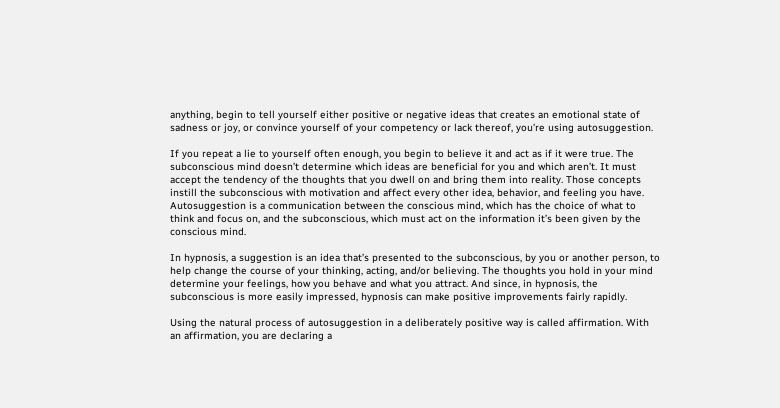anything, begin to tell yourself either positive or negative ideas that creates an emotional state of sadness or joy, or convince yourself of your competency or lack thereof, you’re using autosuggestion.

If you repeat a lie to yourself often enough, you begin to believe it and act as if it were true. The subconscious mind doesn’t determine which ideas are beneficial for you and which aren’t. It must accept the tendency of the thoughts that you dwell on and bring them into reality. Those concepts instill the subconscious with motivation and affect every other idea, behavior, and feeling you have. Autosuggestion is a communication between the conscious mind, which has the choice of what to think and focus on, and the subconscious, which must act on the information it’s been given by the conscious mind.

In hypnosis, a suggestion is an idea that’s presented to the subconscious, by you or another person, to help change the course of your thinking, acting, and/or believing. The thoughts you hold in your mind determine your feelings, how you behave and what you attract. And since, in hypnosis, the subconscious is more easily impressed, hypnosis can make positive improvements fairly rapidly.

Using the natural process of autosuggestion in a deliberately positive way is called affirmation. With an affirmation, you are declaring a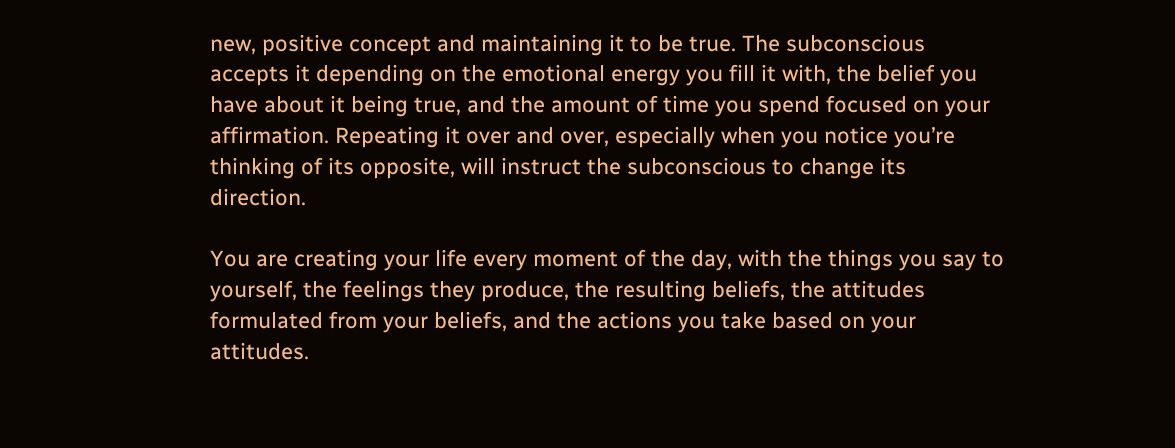new, positive concept and maintaining it to be true. The subconscious accepts it depending on the emotional energy you fill it with, the belief you have about it being true, and the amount of time you spend focused on your affirmation. Repeating it over and over, especially when you notice you’re thinking of its opposite, will instruct the subconscious to change its direction.

You are creating your life every moment of the day, with the things you say to yourself, the feelings they produce, the resulting beliefs, the attitudes formulated from your beliefs, and the actions you take based on your attitudes.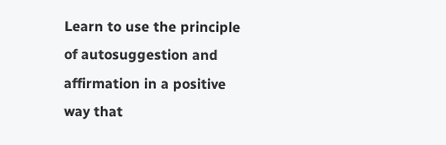Learn to use the principle of autosuggestion and affirmation in a positive way that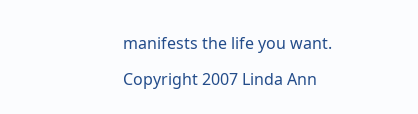manifests the life you want.

Copyright 2007 Linda Ann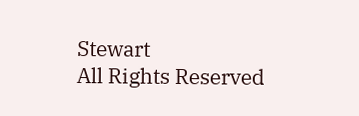Stewart
All Rights Reserved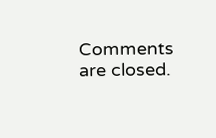Comments are closed.